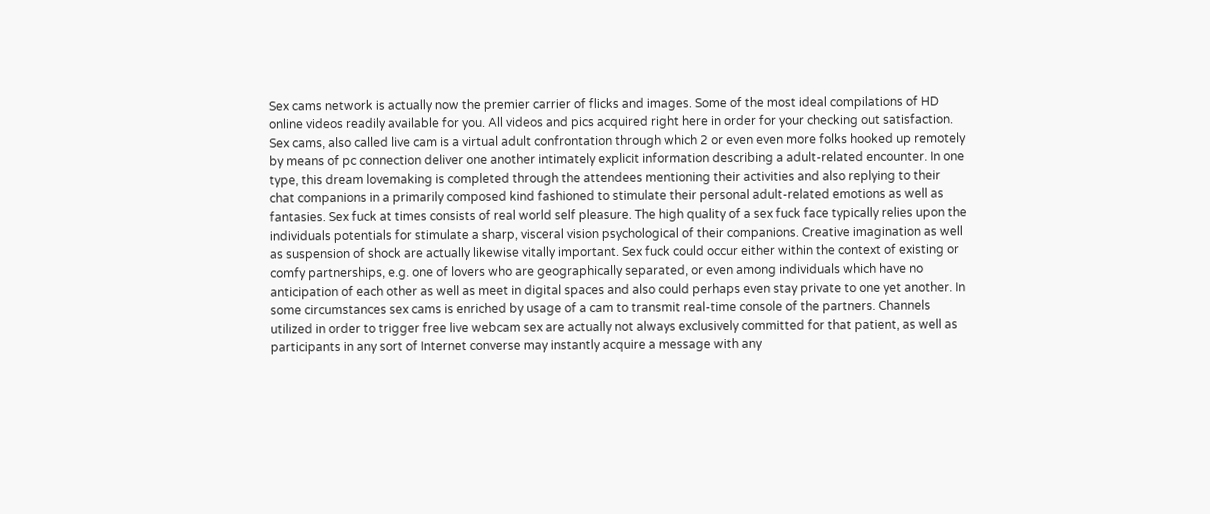Sex cams network is actually now the premier carrier of flicks and images. Some of the most ideal compilations of HD online videos readily available for you. All videos and pics acquired right here in order for your checking out satisfaction. Sex cams, also called live cam is a virtual adult confrontation through which 2 or even even more folks hooked up remotely by means of pc connection deliver one another intimately explicit information describing a adult-related encounter. In one type, this dream lovemaking is completed through the attendees mentioning their activities and also replying to their chat companions in a primarily composed kind fashioned to stimulate their personal adult-related emotions as well as fantasies. Sex fuck at times consists of real world self pleasure. The high quality of a sex fuck face typically relies upon the individuals potentials for stimulate a sharp, visceral vision psychological of their companions. Creative imagination as well as suspension of shock are actually likewise vitally important. Sex fuck could occur either within the context of existing or comfy partnerships, e.g. one of lovers who are geographically separated, or even among individuals which have no anticipation of each other as well as meet in digital spaces and also could perhaps even stay private to one yet another. In some circumstances sex cams is enriched by usage of a cam to transmit real-time console of the partners. Channels utilized in order to trigger free live webcam sex are actually not always exclusively committed for that patient, as well as participants in any sort of Internet converse may instantly acquire a message with any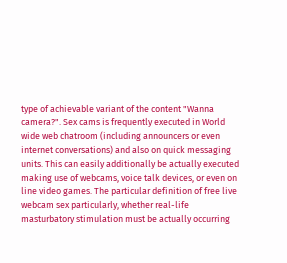type of achievable variant of the content "Wanna camera?". Sex cams is frequently executed in World wide web chatroom (including announcers or even internet conversations) and also on quick messaging units. This can easily additionally be actually executed making use of webcams, voice talk devices, or even on line video games. The particular definition of free live webcam sex particularly, whether real-life masturbatory stimulation must be actually occurring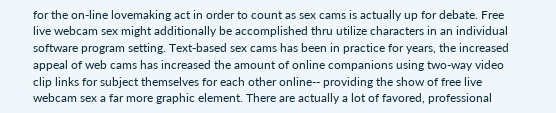for the on-line lovemaking act in order to count as sex cams is actually up for debate. Free live webcam sex might additionally be accomplished thru utilize characters in an individual software program setting. Text-based sex cams has been in practice for years, the increased appeal of web cams has increased the amount of online companions using two-way video clip links for subject themselves for each other online-- providing the show of free live webcam sex a far more graphic element. There are actually a lot of favored, professional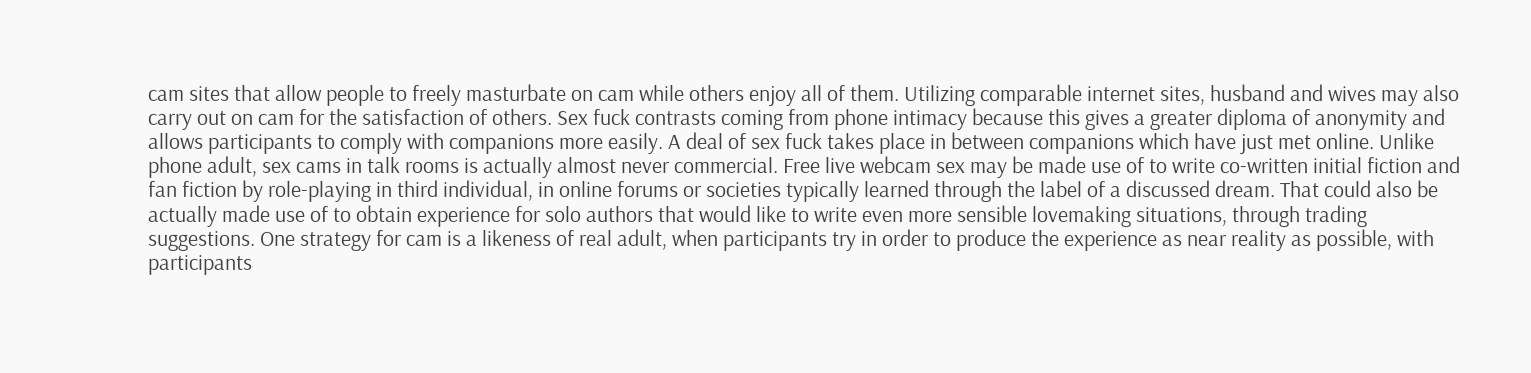cam sites that allow people to freely masturbate on cam while others enjoy all of them. Utilizing comparable internet sites, husband and wives may also carry out on cam for the satisfaction of others. Sex fuck contrasts coming from phone intimacy because this gives a greater diploma of anonymity and allows participants to comply with companions more easily. A deal of sex fuck takes place in between companions which have just met online. Unlike phone adult, sex cams in talk rooms is actually almost never commercial. Free live webcam sex may be made use of to write co-written initial fiction and fan fiction by role-playing in third individual, in online forums or societies typically learned through the label of a discussed dream. That could also be actually made use of to obtain experience for solo authors that would like to write even more sensible lovemaking situations, through trading suggestions. One strategy for cam is a likeness of real adult, when participants try in order to produce the experience as near reality as possible, with participants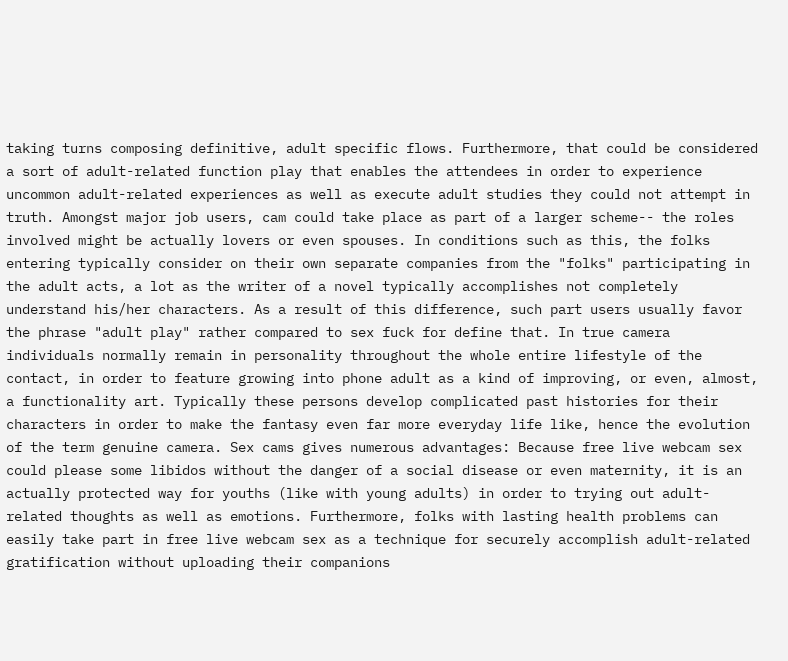taking turns composing definitive, adult specific flows. Furthermore, that could be considered a sort of adult-related function play that enables the attendees in order to experience uncommon adult-related experiences as well as execute adult studies they could not attempt in truth. Amongst major job users, cam could take place as part of a larger scheme-- the roles involved might be actually lovers or even spouses. In conditions such as this, the folks entering typically consider on their own separate companies from the "folks" participating in the adult acts, a lot as the writer of a novel typically accomplishes not completely understand his/her characters. As a result of this difference, such part users usually favor the phrase "adult play" rather compared to sex fuck for define that. In true camera individuals normally remain in personality throughout the whole entire lifestyle of the contact, in order to feature growing into phone adult as a kind of improving, or even, almost, a functionality art. Typically these persons develop complicated past histories for their characters in order to make the fantasy even far more everyday life like, hence the evolution of the term genuine camera. Sex cams gives numerous advantages: Because free live webcam sex could please some libidos without the danger of a social disease or even maternity, it is an actually protected way for youths (like with young adults) in order to trying out adult-related thoughts as well as emotions. Furthermore, folks with lasting health problems can easily take part in free live webcam sex as a technique for securely accomplish adult-related gratification without uploading their companions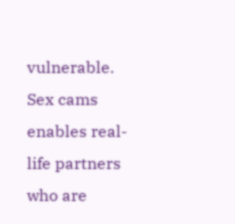vulnerable. Sex cams enables real-life partners who are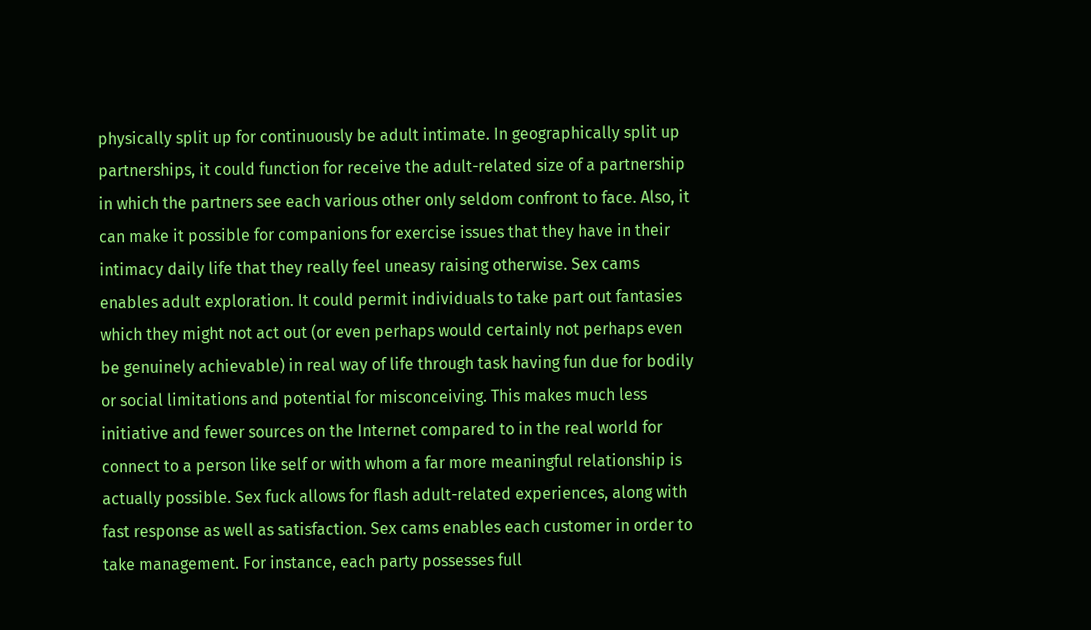physically split up for continuously be adult intimate. In geographically split up partnerships, it could function for receive the adult-related size of a partnership in which the partners see each various other only seldom confront to face. Also, it can make it possible for companions for exercise issues that they have in their intimacy daily life that they really feel uneasy raising otherwise. Sex cams enables adult exploration. It could permit individuals to take part out fantasies which they might not act out (or even perhaps would certainly not perhaps even be genuinely achievable) in real way of life through task having fun due for bodily or social limitations and potential for misconceiving. This makes much less initiative and fewer sources on the Internet compared to in the real world for connect to a person like self or with whom a far more meaningful relationship is actually possible. Sex fuck allows for flash adult-related experiences, along with fast response as well as satisfaction. Sex cams enables each customer in order to take management. For instance, each party possesses full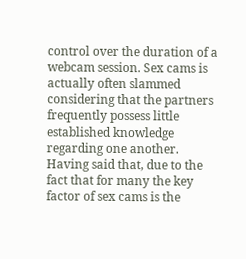control over the duration of a webcam session. Sex cams is actually often slammed considering that the partners frequently possess little established knowledge regarding one another. Having said that, due to the fact that for many the key factor of sex cams is the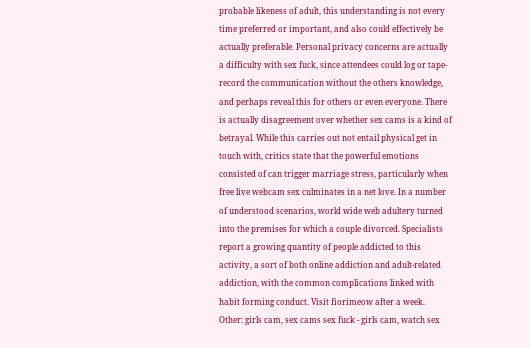probable likeness of adult, this understanding is not every time preferred or important, and also could effectively be actually preferable. Personal privacy concerns are actually a difficulty with sex fuck, since attendees could log or tape-record the communication without the others knowledge, and perhaps reveal this for others or even everyone. There is actually disagreement over whether sex cams is a kind of betrayal. While this carries out not entail physical get in touch with, critics state that the powerful emotions consisted of can trigger marriage stress, particularly when free live webcam sex culminates in a net love. In a number of understood scenarios, world wide web adultery turned into the premises for which a couple divorced. Specialists report a growing quantity of people addicted to this activity, a sort of both online addiction and adult-related addiction, with the common complications linked with habit forming conduct. Visit fiorimeow after a week.
Other: girls cam, sex cams sex fuck - girls cam, watch sex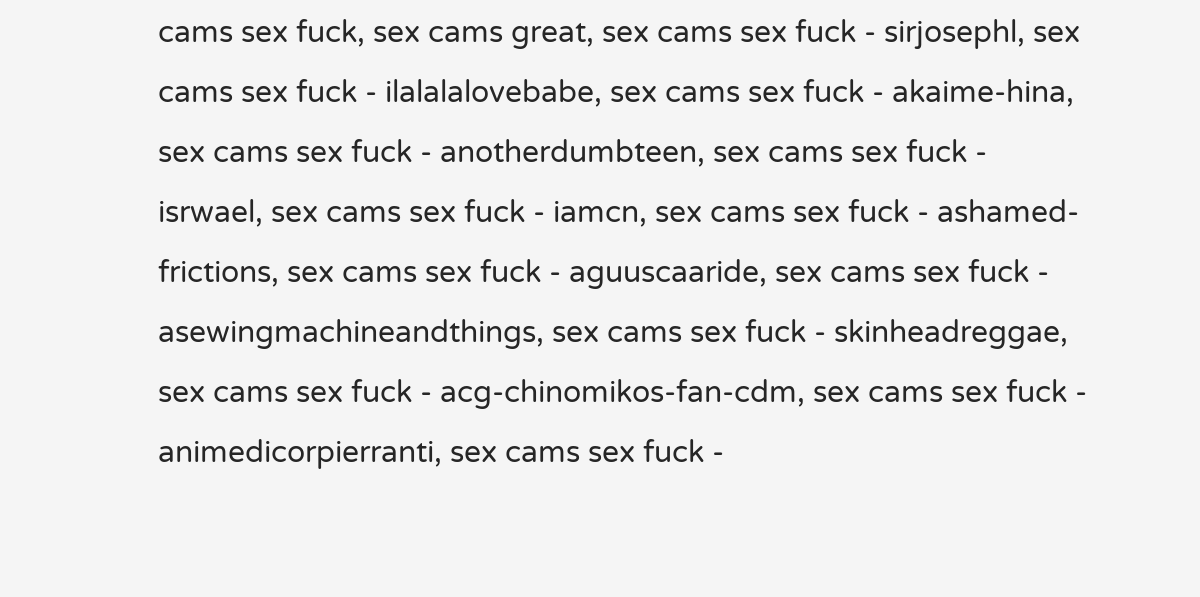cams sex fuck, sex cams great, sex cams sex fuck - sirjosephl, sex cams sex fuck - ilalalalovebabe, sex cams sex fuck - akaime-hina, sex cams sex fuck - anotherdumbteen, sex cams sex fuck - isrwael, sex cams sex fuck - iamcn, sex cams sex fuck - ashamed-frictions, sex cams sex fuck - aguuscaaride, sex cams sex fuck - asewingmachineandthings, sex cams sex fuck - skinheadreggae, sex cams sex fuck - acg-chinomikos-fan-cdm, sex cams sex fuck - animedicorpierranti, sex cams sex fuck -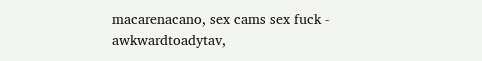macarenacano, sex cams sex fuck - awkwardtoadytav,